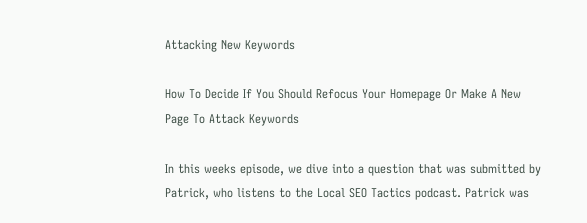Attacking New Keywords

How To Decide If You Should Refocus Your Homepage Or Make A New Page To Attack Keywords

In this weeks episode, we dive into a question that was submitted by Patrick, who listens to the Local SEO Tactics podcast. Patrick was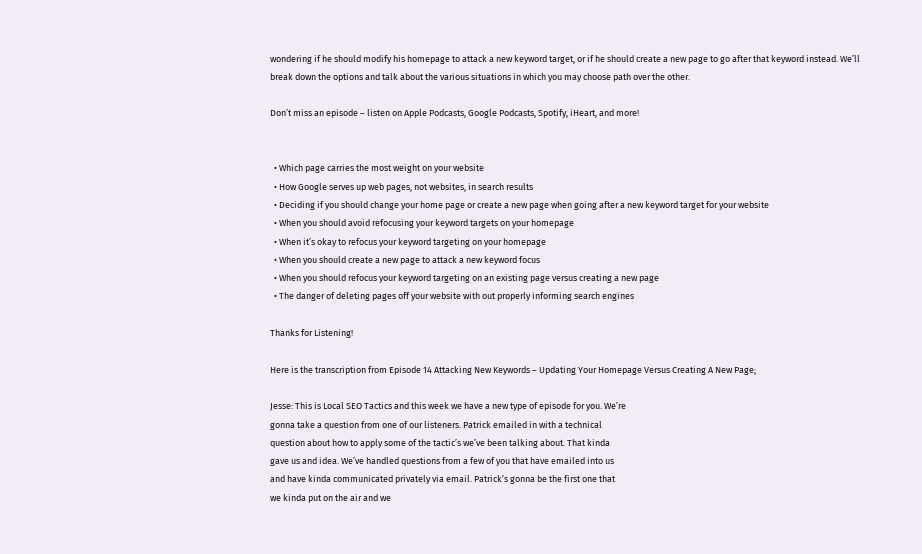wondering if he should modify his homepage to attack a new keyword target, or if he should create a new page to go after that keyword instead. We’ll break down the options and talk about the various situations in which you may choose path over the other.

Don’t miss an episode – listen on Apple Podcasts, Google Podcasts, Spotify, iHeart, and more!


  • Which page carries the most weight on your website
  • How Google serves up web pages, not websites, in search results
  • Deciding if you should change your home page or create a new page when going after a new keyword target for your website
  • When you should avoid refocusing your keyword targets on your homepage
  • When it’s okay to refocus your keyword targeting on your homepage
  • When you should create a new page to attack a new keyword focus
  • When you should refocus your keyword targeting on an existing page versus creating a new page
  • The danger of deleting pages off your website with out properly informing search engines

Thanks for Listening!

Here is the transcription from Episode 14 Attacking New Keywords – Updating Your Homepage Versus Creating A New Page;

Jesse: This is Local SEO Tactics and this week we have a new type of episode for you. We’re
gonna take a question from one of our listeners. Patrick emailed in with a technical
question about how to apply some of the tactic’s we’ve been talking about. That kinda
gave us and idea. We’ve handled questions from a few of you that have emailed into us
and have kinda communicated privately via email. Patrick’s gonna be the first one that
we kinda put on the air and we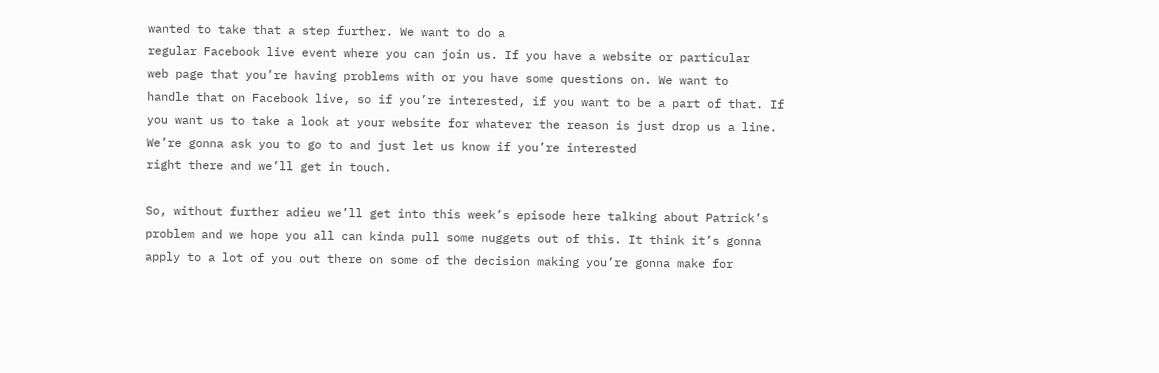wanted to take that a step further. We want to do a
regular Facebook live event where you can join us. If you have a website or particular
web page that you’re having problems with or you have some questions on. We want to
handle that on Facebook live, so if you’re interested, if you want to be a part of that. If
you want us to take a look at your website for whatever the reason is just drop us a line.
We’re gonna ask you to go to and just let us know if you’re interested
right there and we’ll get in touch.

So, without further adieu we’ll get into this week’s episode here talking about Patrick’s
problem and we hope you all can kinda pull some nuggets out of this. It think it’s gonna
apply to a lot of you out there on some of the decision making you’re gonna make for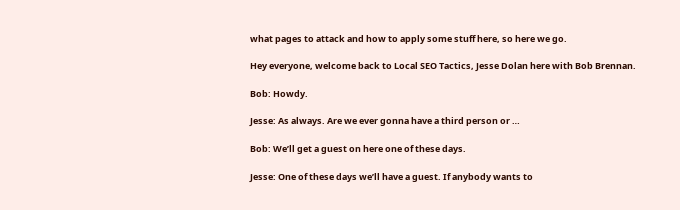what pages to attack and how to apply some stuff here, so here we go.

Hey everyone, welcome back to Local SEO Tactics, Jesse Dolan here with Bob Brennan.

Bob: Howdy.

Jesse: As always. Are we ever gonna have a third person or …

Bob: We’ll get a guest on here one of these days.

Jesse: One of these days we’ll have a guest. If anybody wants to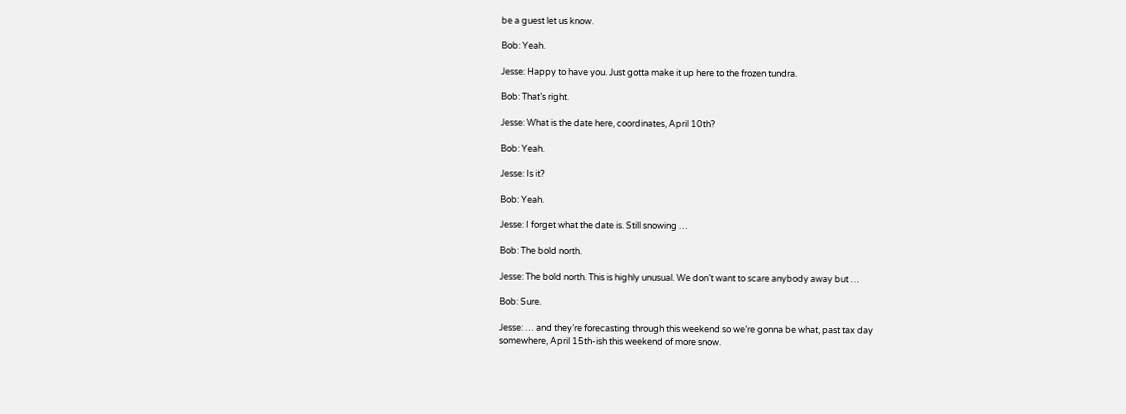be a guest let us know.

Bob: Yeah.

Jesse: Happy to have you. Just gotta make it up here to the frozen tundra.

Bob: That’s right.

Jesse: What is the date here, coordinates, April 10th?

Bob: Yeah.

Jesse: Is it?

Bob: Yeah.

Jesse: I forget what the date is. Still snowing …

Bob: The bold north.

Jesse: The bold north. This is highly unusual. We don’t want to scare anybody away but …

Bob: Sure.

Jesse: … and they’re forecasting through this weekend so we’re gonna be what, past tax day
somewhere, April 15th-ish this weekend of more snow.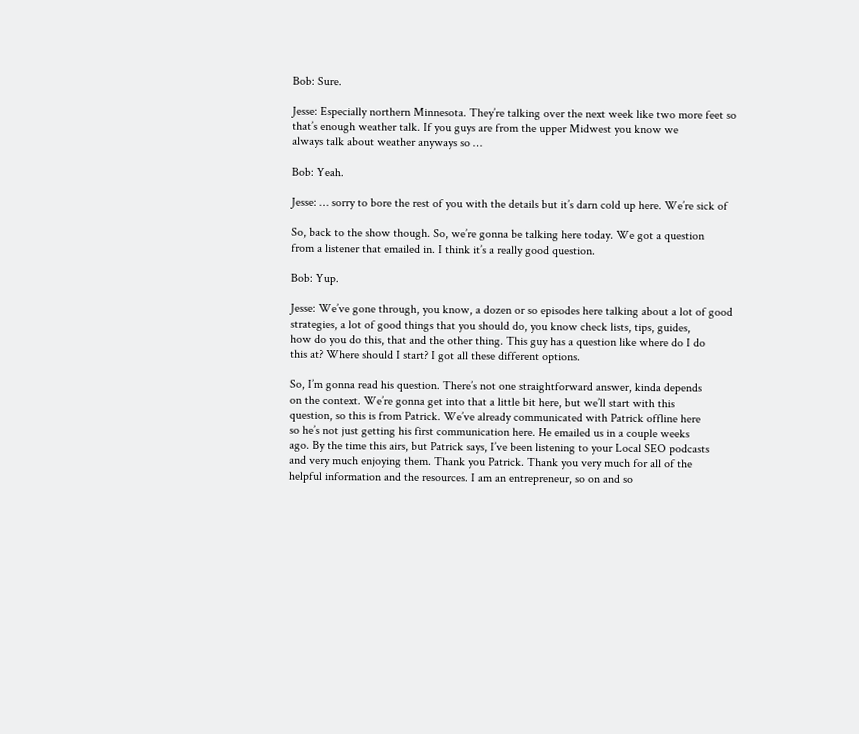Bob: Sure.

Jesse: Especially northern Minnesota. They’re talking over the next week like two more feet so
that’s enough weather talk. If you guys are from the upper Midwest you know we
always talk about weather anyways so …

Bob: Yeah.

Jesse: … sorry to bore the rest of you with the details but it’s darn cold up here. We’re sick of

So, back to the show though. So, we’re gonna be talking here today. We got a question
from a listener that emailed in. I think it’s a really good question.

Bob: Yup.

Jesse: We’ve gone through, you know, a dozen or so episodes here talking about a lot of good
strategies, a lot of good things that you should do, you know check lists, tips, guides,
how do you do this, that and the other thing. This guy has a question like where do I do
this at? Where should I start? I got all these different options.

So, I’m gonna read his question. There’s not one straightforward answer, kinda depends
on the context. We’re gonna get into that a little bit here, but we’ll start with this
question, so this is from Patrick. We’ve already communicated with Patrick offline here
so he’s not just getting his first communication here. He emailed us in a couple weeks
ago. By the time this airs, but Patrick says, I’ve been listening to your Local SEO podcasts
and very much enjoying them. Thank you Patrick. Thank you very much for all of the
helpful information and the resources. I am an entrepreneur, so on and so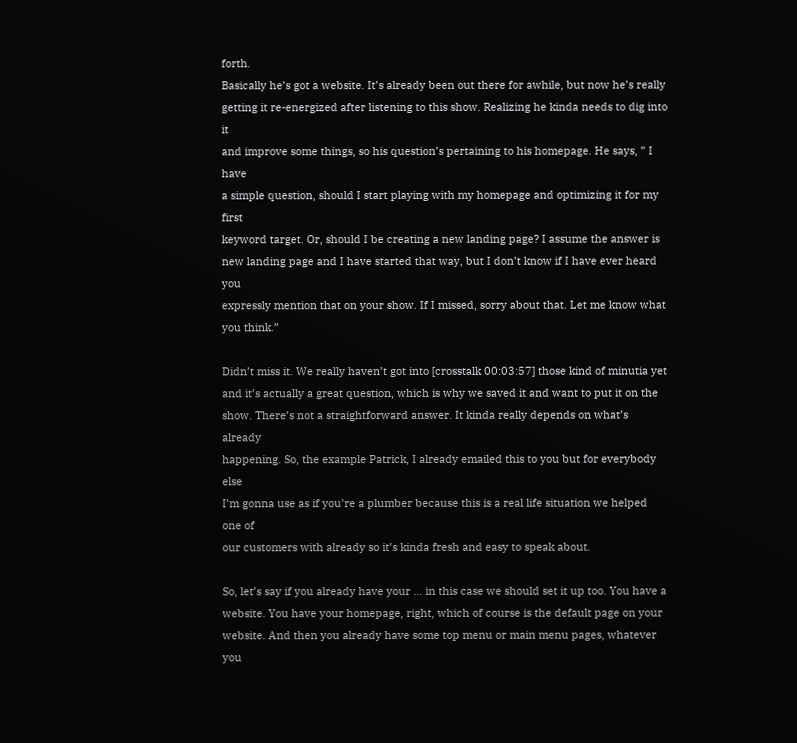forth.
Basically he’s got a website. It’s already been out there for awhile, but now he’s really
getting it re-energized after listening to this show. Realizing he kinda needs to dig into it
and improve some things, so his question’s pertaining to his homepage. He says, ” I have
a simple question, should I start playing with my homepage and optimizing it for my first
keyword target. Or, should I be creating a new landing page? I assume the answer is
new landing page and I have started that way, but I don’t know if I have ever heard you
expressly mention that on your show. If I missed, sorry about that. Let me know what
you think.”

Didn’t miss it. We really haven’t got into [crosstalk 00:03:57] those kind of minutia yet
and it’s actually a great question, which is why we saved it and want to put it on the
show. There’s not a straightforward answer. It kinda really depends on what’s already
happening. So, the example Patrick, I already emailed this to you but for everybody else
I’m gonna use as if you’re a plumber because this is a real life situation we helped one of
our customers with already so it’s kinda fresh and easy to speak about.

So, let’s say if you already have your … in this case we should set it up too. You have a
website. You have your homepage, right, which of course is the default page on your
website. And then you already have some top menu or main menu pages, whatever you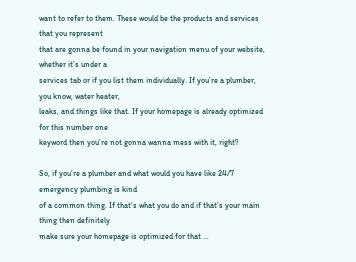want to refer to them. These would be the products and services that you represent
that are gonna be found in your navigation menu of your website, whether it’s under a
services tab or if you list them individually. If you’re a plumber, you know, water heater,
leaks, and things like that. If your homepage is already optimized for this number one
keyword then you’re not gonna wanna mess with it, right?

So, if you’re a plumber and what would you have like 24/7 emergency plumbing is kind
of a common thing. If that’s what you do and if that’s your main thing then definitely
make sure your homepage is optimized for that …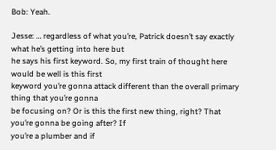Bob: Yeah.

Jesse: … regardless of what you’re, Patrick doesn’t say exactly what he’s getting into here but
he says his first keyword. So, my first train of thought here would be well is this first
keyword you’re gonna attack different than the overall primary thing that you’re gonna
be focusing on? Or is this the first new thing, right? That you’re gonna be going after? If
you’re a plumber and if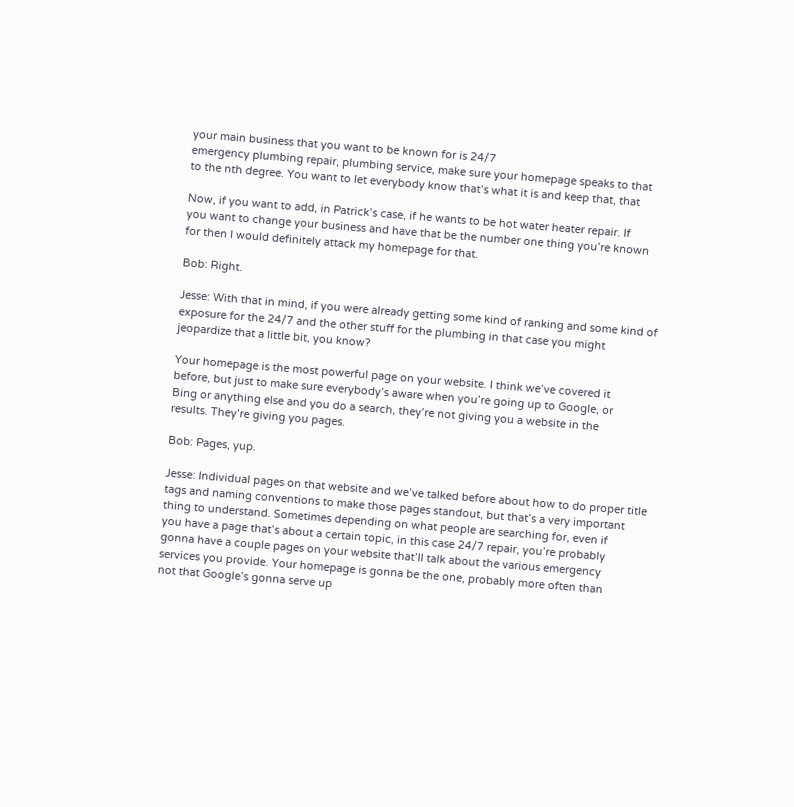your main business that you want to be known for is 24/7
emergency plumbing repair, plumbing service, make sure your homepage speaks to that
to the nth degree. You want to let everybody know that’s what it is and keep that, that

Now, if you want to add, in Patrick’s case, if he wants to be hot water heater repair. If
you want to change your business and have that be the number one thing you’re known
for then I would definitely attack my homepage for that.

Bob: Right.

Jesse: With that in mind, if you were already getting some kind of ranking and some kind of
exposure for the 24/7 and the other stuff for the plumbing in that case you might
jeopardize that a little bit, you know?

Your homepage is the most powerful page on your website. I think we’ve covered it
before, but just to make sure everybody’s aware when you’re going up to Google, or
Bing or anything else and you do a search, they’re not giving you a website in the
results. They’re giving you pages.

Bob: Pages, yup.

Jesse: Individual pages on that website and we’ve talked before about how to do proper title
tags and naming conventions to make those pages standout, but that’s a very important
thing to understand. Sometimes depending on what people are searching for, even if
you have a page that’s about a certain topic, in this case 24/7 repair, you’re probably
gonna have a couple pages on your website that’ll talk about the various emergency
services you provide. Your homepage is gonna be the one, probably more often than
not that Google’s gonna serve up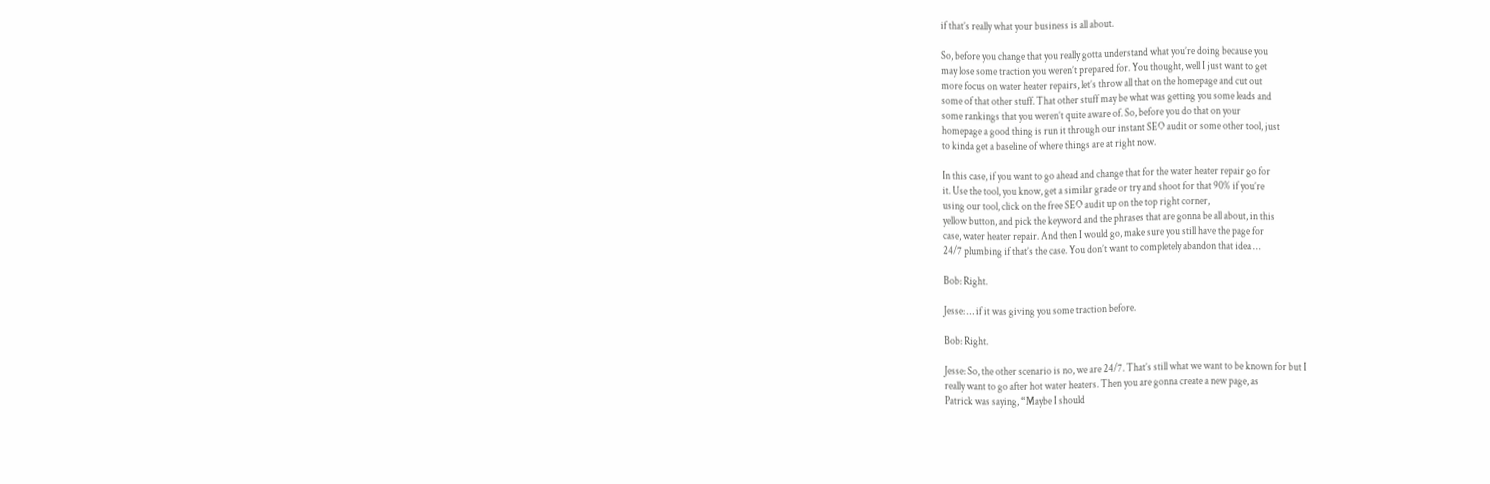if that’s really what your business is all about.

So, before you change that you really gotta understand what you’re doing because you
may lose some traction you weren’t prepared for. You thought, well I just want to get
more focus on water heater repairs, let’s throw all that on the homepage and cut out
some of that other stuff. That other stuff may be what was getting you some leads and
some rankings that you weren’t quite aware of. So, before you do that on your
homepage a good thing is run it through our instant SEO audit or some other tool, just
to kinda get a baseline of where things are at right now.

In this case, if you want to go ahead and change that for the water heater repair go for
it. Use the tool, you know, get a similar grade or try and shoot for that 90% if you’re
using our tool, click on the free SEO audit up on the top right corner,
yellow button, and pick the keyword and the phrases that are gonna be all about, in this
case, water heater repair. And then I would go, make sure you still have the page for
24/7 plumbing if that’s the case. You don’t want to completely abandon that idea …

Bob: Right.

Jesse: … if it was giving you some traction before.

Bob: Right.

Jesse: So, the other scenario is no, we are 24/7. That’s still what we want to be known for but I
really want to go after hot water heaters. Then you are gonna create a new page, as
Patrick was saying, “Maybe I should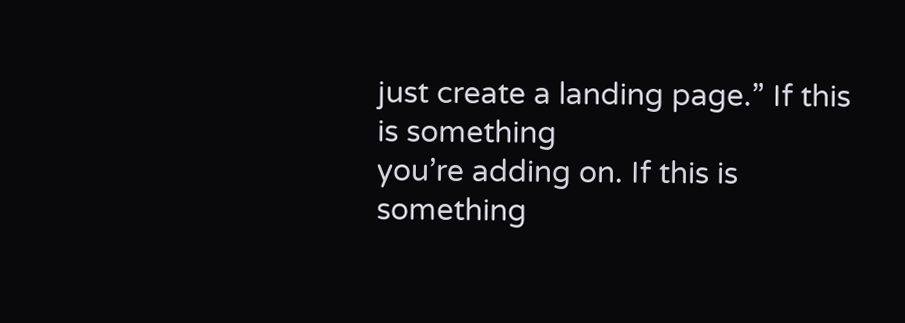just create a landing page.” If this is something
you’re adding on. If this is something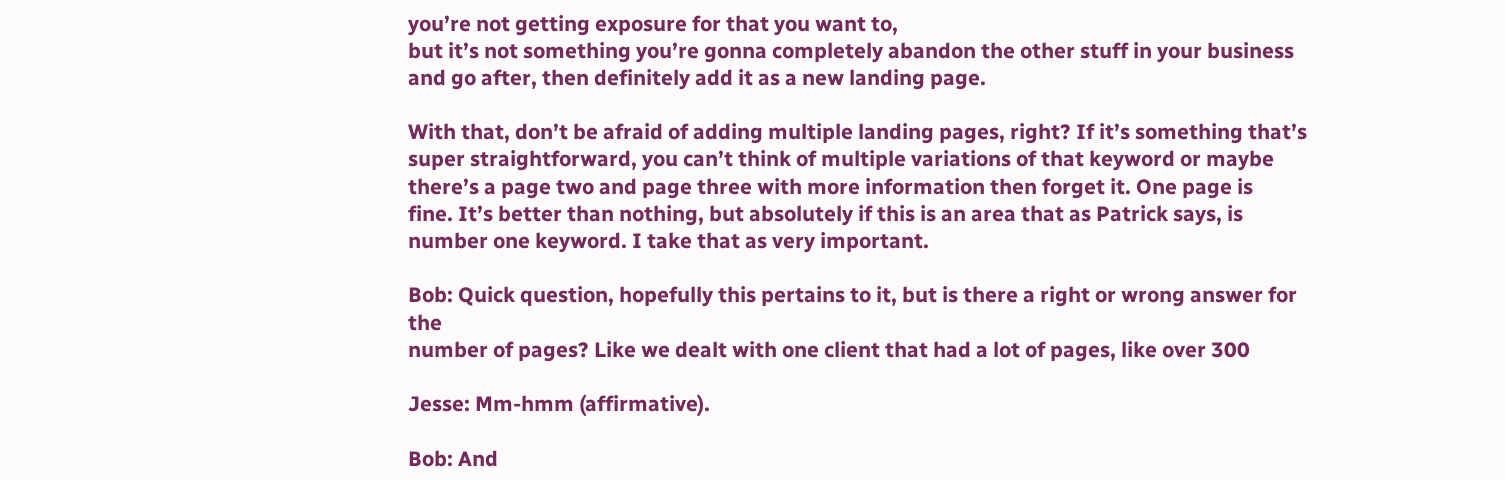you’re not getting exposure for that you want to,
but it’s not something you’re gonna completely abandon the other stuff in your business
and go after, then definitely add it as a new landing page.

With that, don’t be afraid of adding multiple landing pages, right? If it’s something that’s
super straightforward, you can’t think of multiple variations of that keyword or maybe
there’s a page two and page three with more information then forget it. One page is
fine. It’s better than nothing, but absolutely if this is an area that as Patrick says, is
number one keyword. I take that as very important.

Bob: Quick question, hopefully this pertains to it, but is there a right or wrong answer for the
number of pages? Like we dealt with one client that had a lot of pages, like over 300

Jesse: Mm-hmm (affirmative).

Bob: And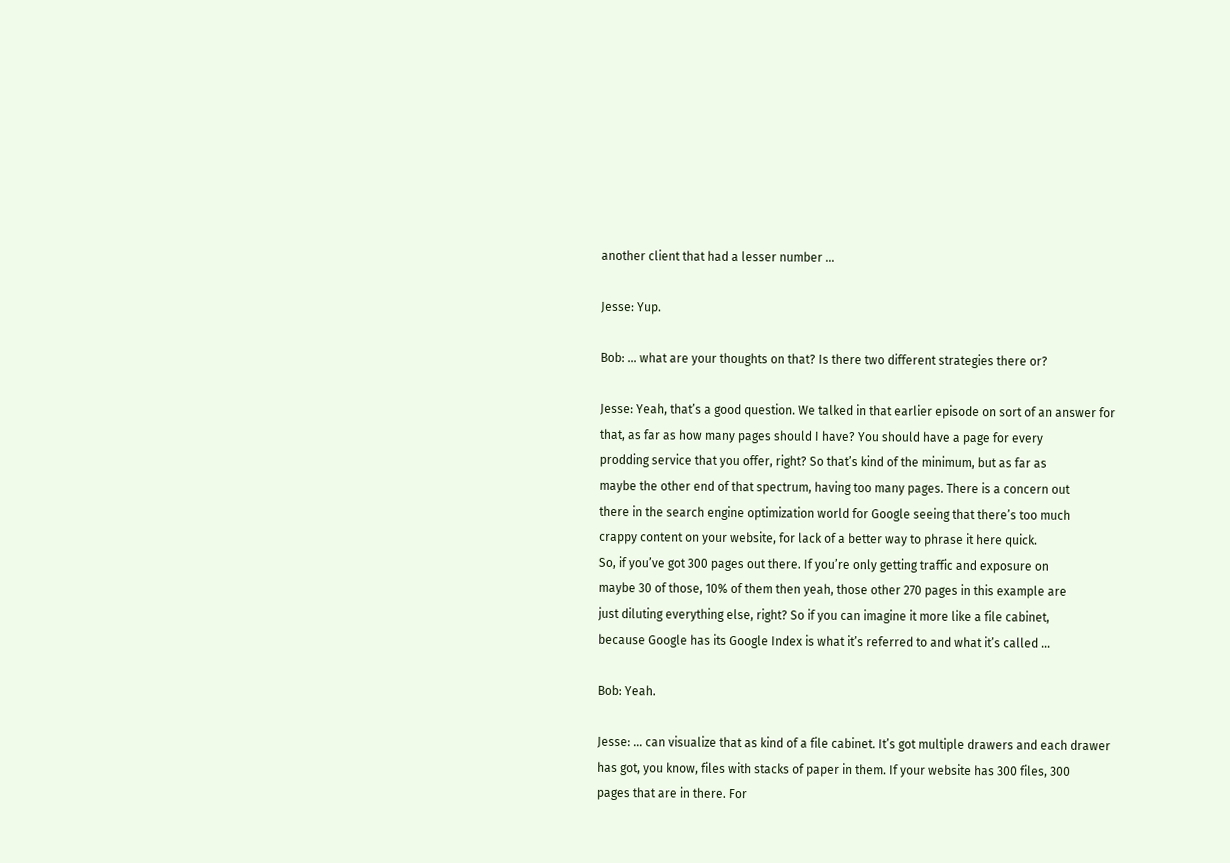another client that had a lesser number …

Jesse: Yup.

Bob: … what are your thoughts on that? Is there two different strategies there or?

Jesse: Yeah, that’s a good question. We talked in that earlier episode on sort of an answer for
that, as far as how many pages should I have? You should have a page for every
prodding service that you offer, right? So that’s kind of the minimum, but as far as
maybe the other end of that spectrum, having too many pages. There is a concern out
there in the search engine optimization world for Google seeing that there’s too much
crappy content on your website, for lack of a better way to phrase it here quick.
So, if you’ve got 300 pages out there. If you’re only getting traffic and exposure on
maybe 30 of those, 10% of them then yeah, those other 270 pages in this example are
just diluting everything else, right? So if you can imagine it more like a file cabinet,
because Google has its Google Index is what it’s referred to and what it’s called …

Bob: Yeah.

Jesse: … can visualize that as kind of a file cabinet. It’s got multiple drawers and each drawer
has got, you know, files with stacks of paper in them. If your website has 300 files, 300
pages that are in there. For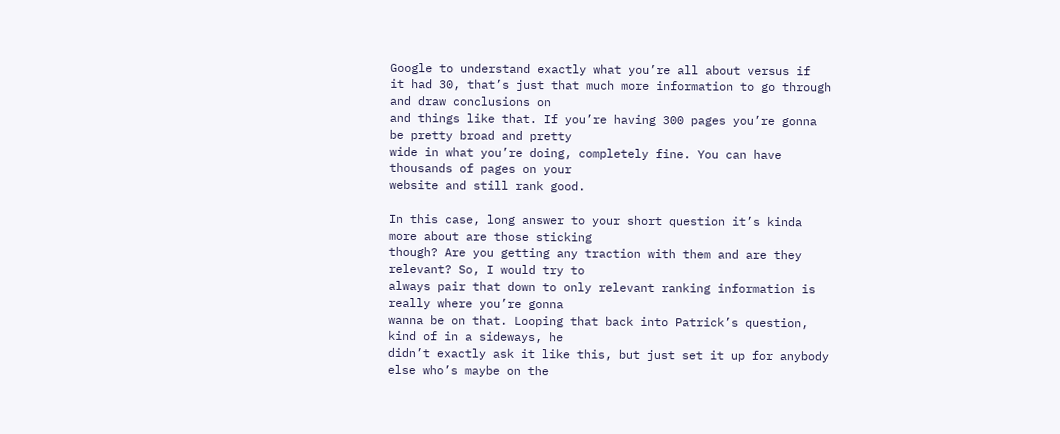Google to understand exactly what you’re all about versus if
it had 30, that’s just that much more information to go through and draw conclusions on
and things like that. If you’re having 300 pages you’re gonna be pretty broad and pretty
wide in what you’re doing, completely fine. You can have thousands of pages on your
website and still rank good.

In this case, long answer to your short question it’s kinda more about are those sticking
though? Are you getting any traction with them and are they relevant? So, I would try to
always pair that down to only relevant ranking information is really where you’re gonna
wanna be on that. Looping that back into Patrick’s question, kind of in a sideways, he
didn’t exactly ask it like this, but just set it up for anybody else who’s maybe on the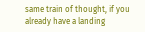same train of thought, if you already have a landing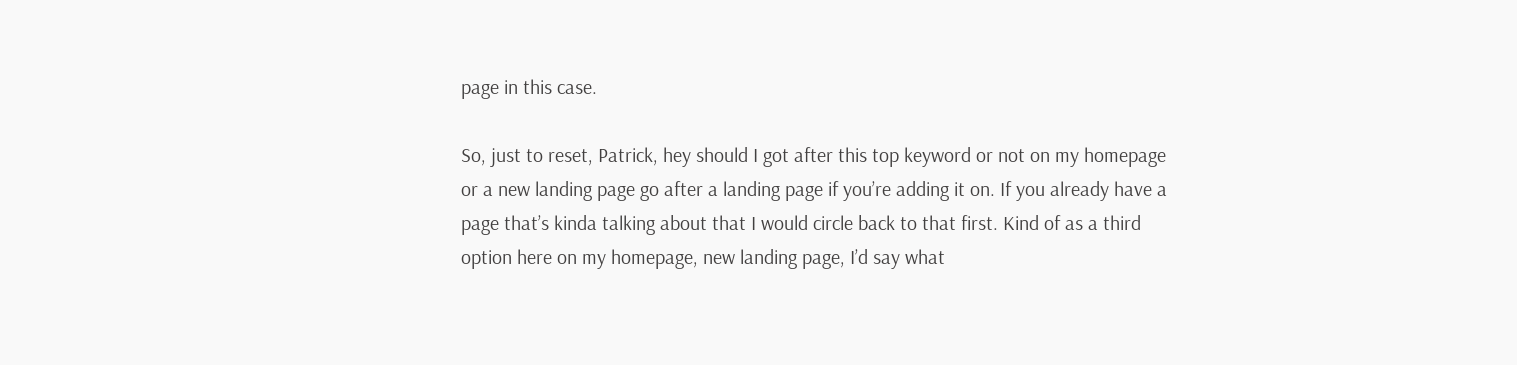page in this case.

So, just to reset, Patrick, hey should I got after this top keyword or not on my homepage
or a new landing page go after a landing page if you’re adding it on. If you already have a
page that’s kinda talking about that I would circle back to that first. Kind of as a third
option here on my homepage, new landing page, I’d say what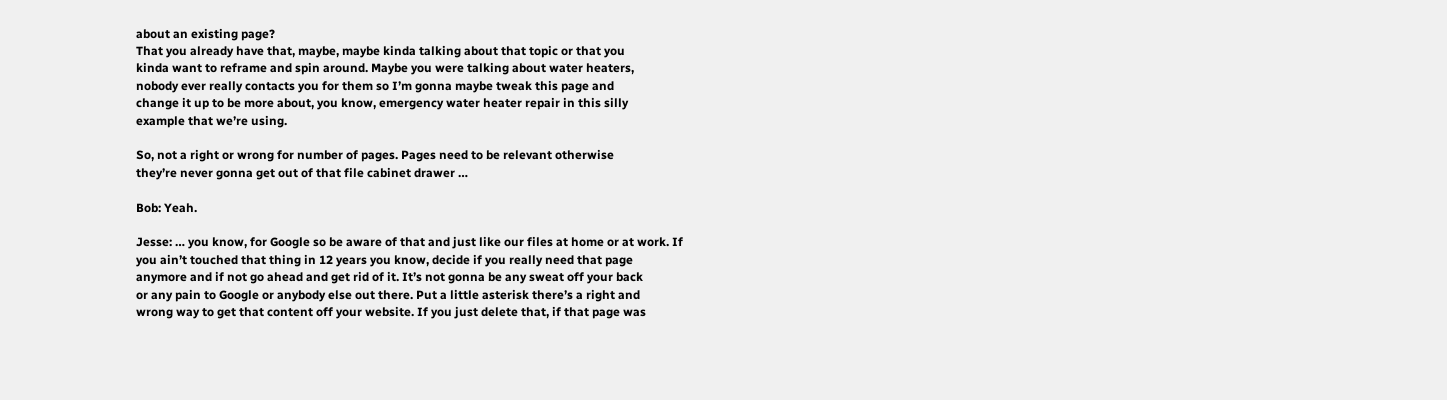about an existing page?
That you already have that, maybe, maybe kinda talking about that topic or that you
kinda want to reframe and spin around. Maybe you were talking about water heaters,
nobody ever really contacts you for them so I’m gonna maybe tweak this page and
change it up to be more about, you know, emergency water heater repair in this silly
example that we’re using.

So, not a right or wrong for number of pages. Pages need to be relevant otherwise
they’re never gonna get out of that file cabinet drawer …

Bob: Yeah.

Jesse: … you know, for Google so be aware of that and just like our files at home or at work. If
you ain’t touched that thing in 12 years you know, decide if you really need that page
anymore and if not go ahead and get rid of it. It’s not gonna be any sweat off your back
or any pain to Google or anybody else out there. Put a little asterisk there’s a right and
wrong way to get that content off your website. If you just delete that, if that page was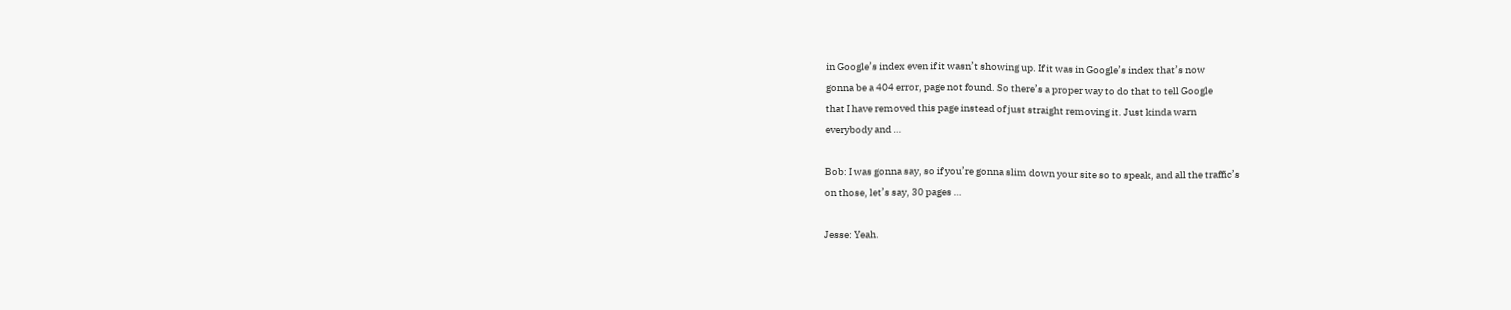in Google’s index even if it wasn’t showing up. If it was in Google’s index that’s now
gonna be a 404 error, page not found. So there’s a proper way to do that to tell Google
that I have removed this page instead of just straight removing it. Just kinda warn
everybody and …

Bob: I was gonna say, so if you’re gonna slim down your site so to speak, and all the traffic’s
on those, let’s say, 30 pages …

Jesse: Yeah.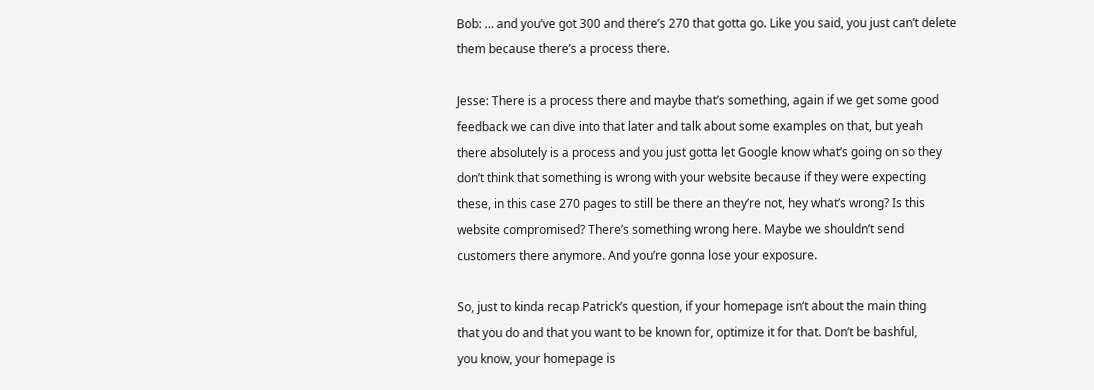Bob: … and you’ve got 300 and there’s 270 that gotta go. Like you said, you just can’t delete
them because there’s a process there.

Jesse: There is a process there and maybe that’s something, again if we get some good
feedback we can dive into that later and talk about some examples on that, but yeah
there absolutely is a process and you just gotta let Google know what’s going on so they
don’t think that something is wrong with your website because if they were expecting
these, in this case 270 pages to still be there an they’re not, hey what’s wrong? Is this
website compromised? There’s something wrong here. Maybe we shouldn’t send
customers there anymore. And you’re gonna lose your exposure.

So, just to kinda recap Patrick’s question, if your homepage isn’t about the main thing
that you do and that you want to be known for, optimize it for that. Don’t be bashful,
you know, your homepage is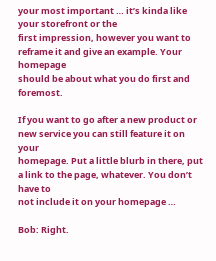your most important … it’s kinda like your storefront or the
first impression, however you want to reframe it and give an example. Your homepage
should be about what you do first and foremost.

If you want to go after a new product or new service you can still feature it on your
homepage. Put a little blurb in there, put a link to the page, whatever. You don’t have to
not include it on your homepage …

Bob: Right.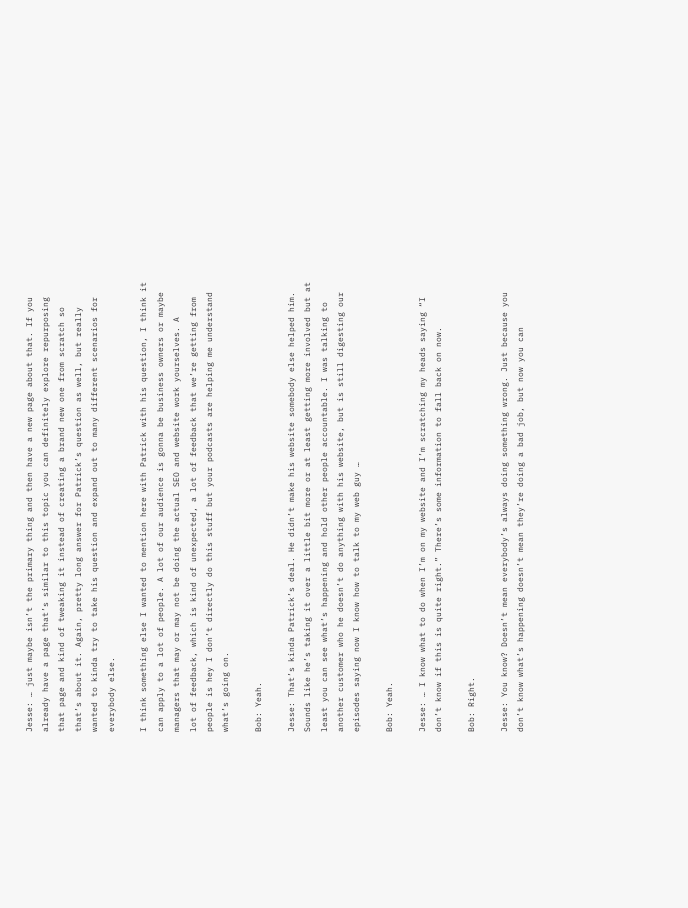Jesse: … just maybe isn’t the primary thing and then have a new page about that. If you
already have a page that’s similar to this topic you can definitely explore repurposing
that page and kind of tweaking it instead of creating a brand new one from scratch so
that’s about it. Again, pretty long answer for Patrick’s question as well, but really
wanted to kinda try to take his question and expand out to many different scenarios for
everybody else.

I think something else I wanted to mention here with Patrick with his question, I think it
can apply to a lot of people. A lot of our audience is gonna be business owners or maybe
managers that may or may not be doing the actual SEO and website work yourselves. A
lot of feedback, which is kind of unexpected, a lot of feedback that we’re getting from
people is hey I don’t directly do this stuff but your podcasts are helping me understand
what’s going on.

Bob: Yeah.

Jesse: That’s kinda Patrick’s deal. He didn’t make his website somebody else helped him.
Sounds like he’s taking it over a little bit more or at least getting more involved but at
least you can see what’s happening and hold other people accountable. I was talking to
another customer who he doesn’t do anything with his website, but is still digesting our
episodes saying now I know how to talk to my web guy …

Bob: Yeah.

Jesse: … I know what to do when I’m on my website and I’m scratching my heads saying “I
don’t know if this is quite right.” There’s some information to fall back on now.

Bob: Right.

Jesse: You know? Doesn’t mean everybody’s always doing something wrong. Just because you
don’t know what’s happening doesn’t mean they’re doing a bad job, but now you can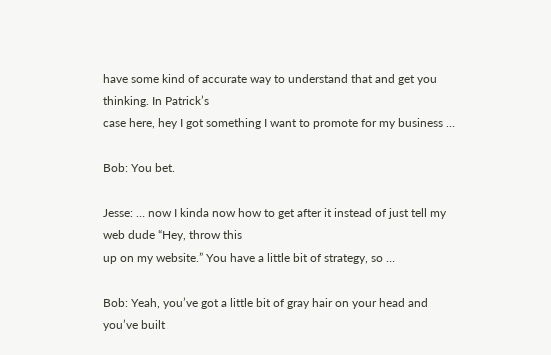have some kind of accurate way to understand that and get you thinking. In Patrick’s
case here, hey I got something I want to promote for my business …

Bob: You bet.

Jesse: … now I kinda now how to get after it instead of just tell my web dude “Hey, throw this
up on my website.” You have a little bit of strategy, so …

Bob: Yeah, you’ve got a little bit of gray hair on your head and you’ve built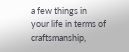a few things in
your life in terms of craftsmanship,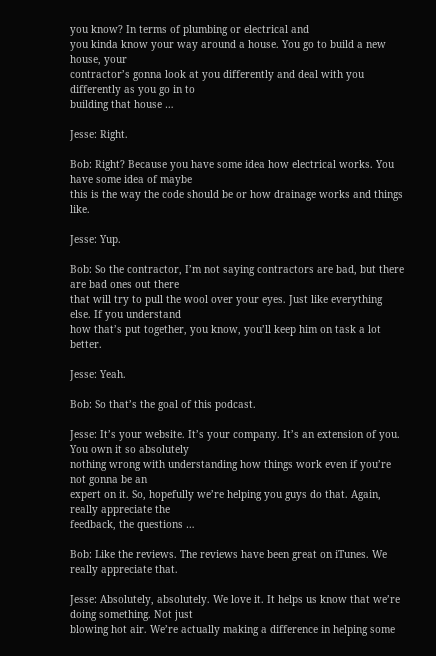you know? In terms of plumbing or electrical and
you kinda know your way around a house. You go to build a new house, your
contractor’s gonna look at you differently and deal with you differently as you go in to
building that house …

Jesse: Right.

Bob: Right? Because you have some idea how electrical works. You have some idea of maybe
this is the way the code should be or how drainage works and things like.

Jesse: Yup.

Bob: So the contractor, I’m not saying contractors are bad, but there are bad ones out there
that will try to pull the wool over your eyes. Just like everything else. If you understand
how that’s put together, you know, you’ll keep him on task a lot better.

Jesse: Yeah.

Bob: So that’s the goal of this podcast.

Jesse: It’s your website. It’s your company. It’s an extension of you. You own it so absolutely
nothing wrong with understanding how things work even if you’re not gonna be an
expert on it. So, hopefully we’re helping you guys do that. Again, really appreciate the
feedback, the questions …

Bob: Like the reviews. The reviews have been great on iTunes. We really appreciate that.

Jesse: Absolutely, absolutely. We love it. It helps us know that we’re doing something. Not just
blowing hot air. We’re actually making a difference in helping some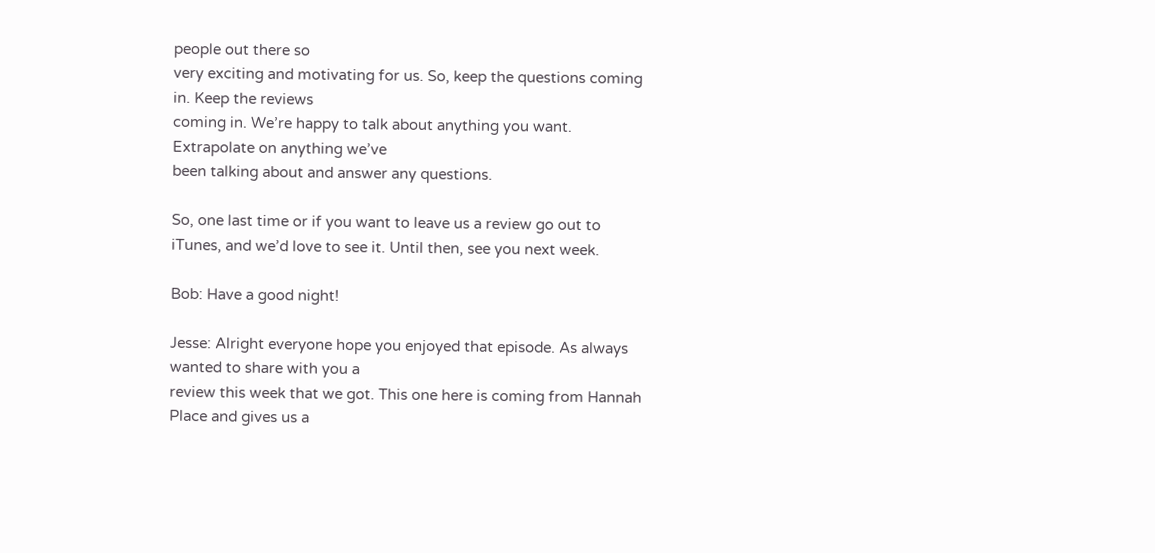people out there so
very exciting and motivating for us. So, keep the questions coming in. Keep the reviews
coming in. We’re happy to talk about anything you want. Extrapolate on anything we’ve
been talking about and answer any questions.

So, one last time or if you want to leave us a review go out to iTunes, and we’d love to see it. Until then, see you next week.

Bob: Have a good night!

Jesse: Alright everyone hope you enjoyed that episode. As always wanted to share with you a
review this week that we got. This one here is coming from Hannah Place and gives us a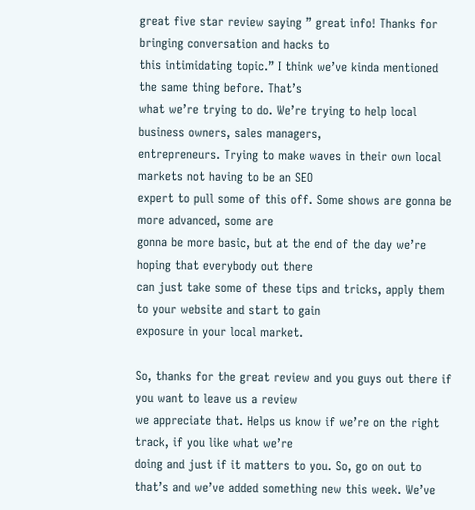great five star review saying ” great info! Thanks for bringing conversation and hacks to
this intimidating topic.” I think we’ve kinda mentioned the same thing before. That’s
what we’re trying to do. We’re trying to help local business owners, sales managers,
entrepreneurs. Trying to make waves in their own local markets not having to be an SEO
expert to pull some of this off. Some shows are gonna be more advanced, some are
gonna be more basic, but at the end of the day we’re hoping that everybody out there
can just take some of these tips and tricks, apply them to your website and start to gain
exposure in your local market.

So, thanks for the great review and you guys out there if you want to leave us a review
we appreciate that. Helps us know if we’re on the right track, if you like what we’re
doing and just if it matters to you. So, go on out to that’s and we’ve added something new this week. We’ve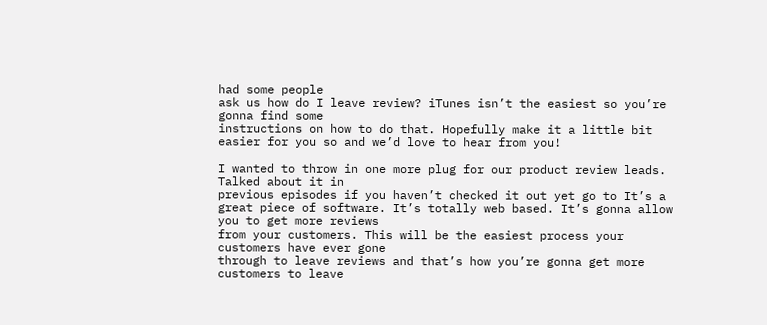had some people
ask us how do I leave review? iTunes isn’t the easiest so you’re gonna find some
instructions on how to do that. Hopefully make it a little bit easier for you so and we’d love to hear from you!

I wanted to throw in one more plug for our product review leads. Talked about it in
previous episodes if you haven’t checked it out yet go to It’s a
great piece of software. It’s totally web based. It’s gonna allow you to get more reviews
from your customers. This will be the easiest process your customers have ever gone
through to leave reviews and that’s how you’re gonna get more customers to leave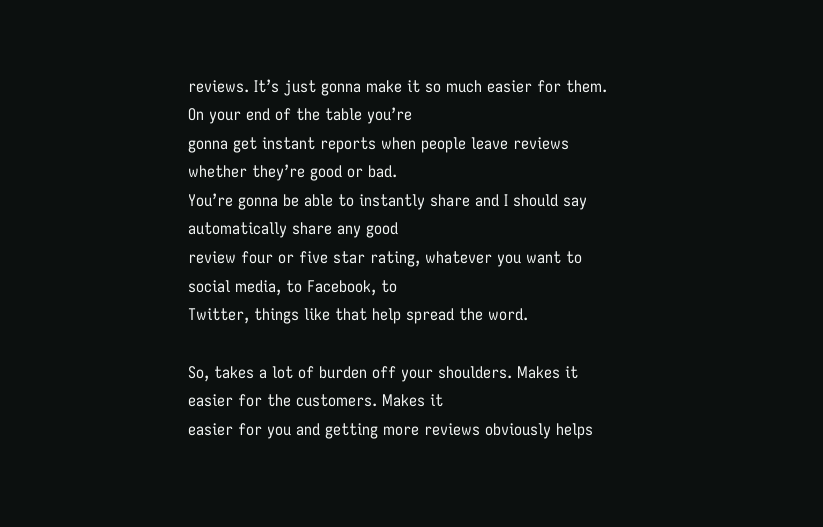reviews. It’s just gonna make it so much easier for them. On your end of the table you’re
gonna get instant reports when people leave reviews whether they’re good or bad.
You’re gonna be able to instantly share and I should say automatically share any good
review four or five star rating, whatever you want to social media, to Facebook, to
Twitter, things like that help spread the word.

So, takes a lot of burden off your shoulders. Makes it easier for the customers. Makes it
easier for you and getting more reviews obviously helps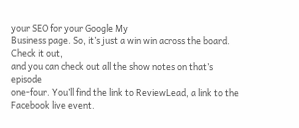your SEO for your Google My
Business page. So, it’s just a win win across the board. Check it out,
and you can check out all the show notes on that’s episode
one-four. You’ll find the link to ReviewLead, a link to the Facebook live event.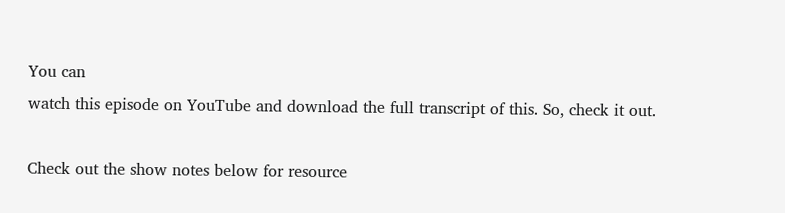You can
watch this episode on YouTube and download the full transcript of this. So, check it out.

Check out the show notes below for resource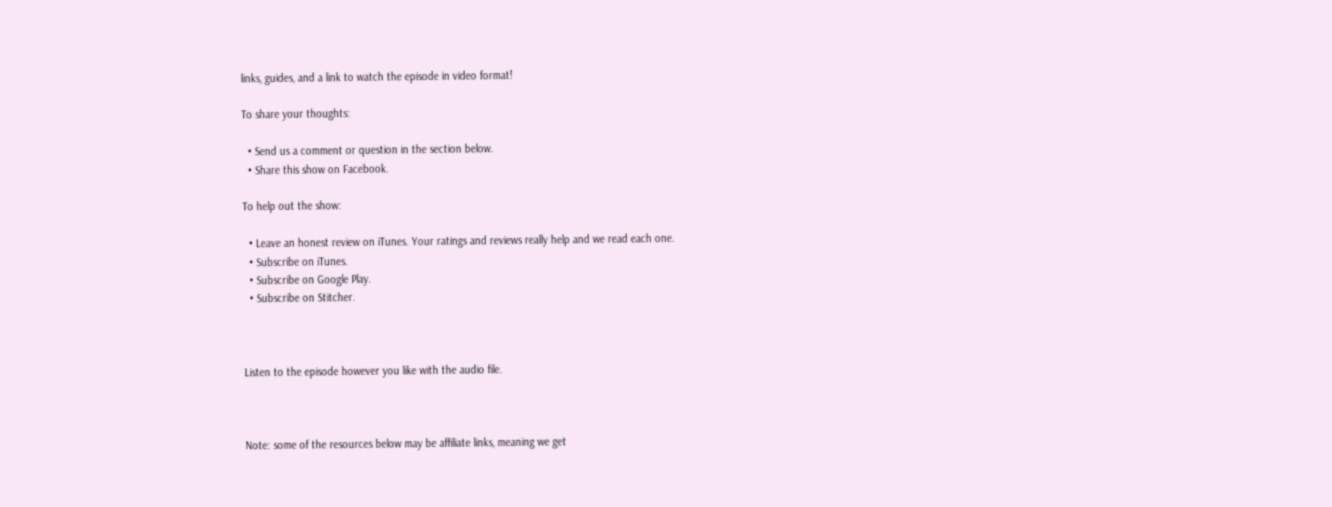links, guides, and a link to watch the episode in video format!

To share your thoughts:

  • Send us a comment or question in the section below.
  • Share this show on Facebook.

To help out the show:

  • Leave an honest review on iTunes. Your ratings and reviews really help and we read each one.
  • Subscribe on iTunes.
  • Subscribe on Google Play.
  • Subscribe on Stitcher.



Listen to the episode however you like with the audio file.



Note: some of the resources below may be affiliate links, meaning we get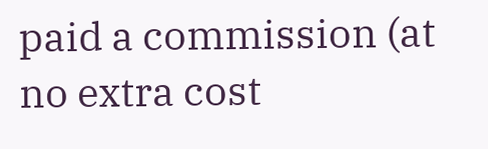paid a commission (at no extra cost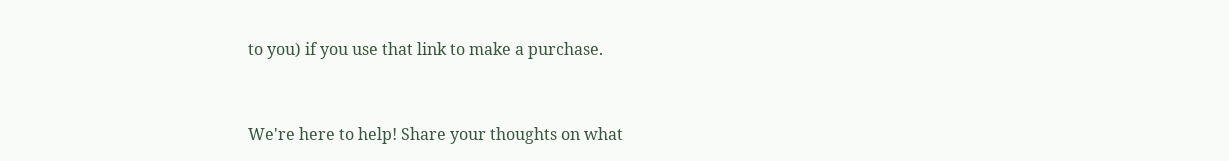to you) if you use that link to make a purchase.


We're here to help! Share your thoughts on what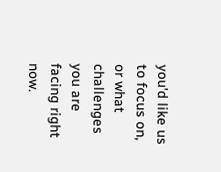you'd like us to focus on, or what challenges you are facing right now.